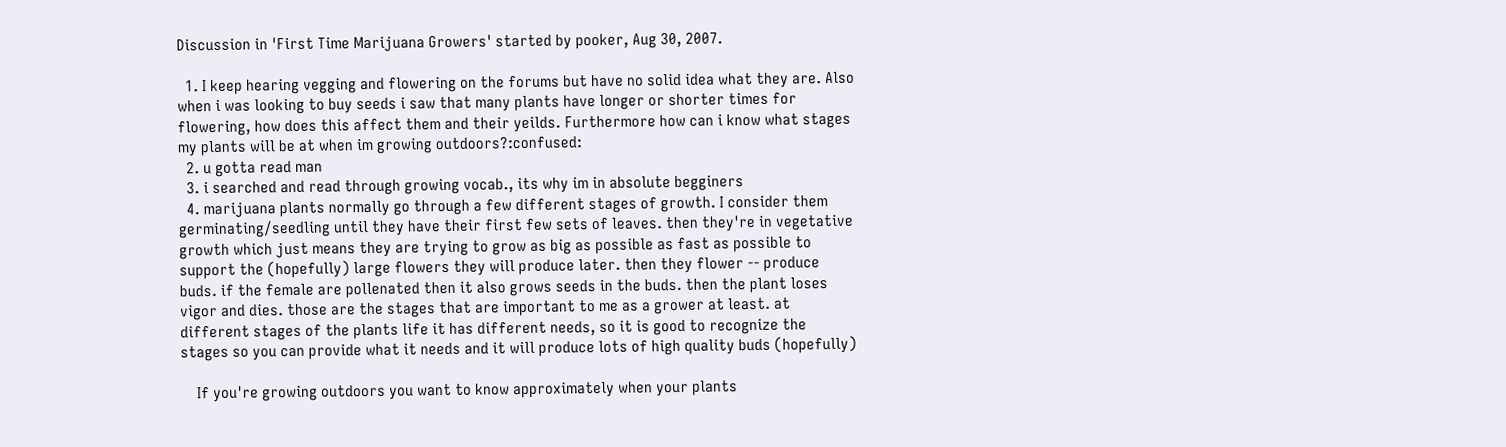Discussion in 'First Time Marijuana Growers' started by pooker, Aug 30, 2007.

  1. I keep hearing vegging and flowering on the forums but have no solid idea what they are. Also when i was looking to buy seeds i saw that many plants have longer or shorter times for flowering, how does this affect them and their yeilds. Furthermore how can i know what stages my plants will be at when im growing outdoors?:confused:
  2. u gotta read man
  3. i searched and read through growing vocab., its why im in absolute begginers
  4. marijuana plants normally go through a few different stages of growth. I consider them germinating/seedling until they have their first few sets of leaves. then they're in vegetative growth which just means they are trying to grow as big as possible as fast as possible to support the (hopefully) large flowers they will produce later. then they flower -- produce buds. if the female are pollenated then it also grows seeds in the buds. then the plant loses vigor and dies. those are the stages that are important to me as a grower at least. at different stages of the plants life it has different needs, so it is good to recognize the stages so you can provide what it needs and it will produce lots of high quality buds (hopefully)

    If you're growing outdoors you want to know approximately when your plants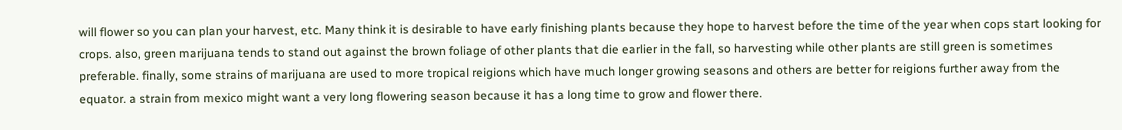will flower so you can plan your harvest, etc. Many think it is desirable to have early finishing plants because they hope to harvest before the time of the year when cops start looking for crops. also, green marijuana tends to stand out against the brown foliage of other plants that die earlier in the fall, so harvesting while other plants are still green is sometimes preferable. finally, some strains of marijuana are used to more tropical reigions which have much longer growing seasons and others are better for reigions further away from the equator. a strain from mexico might want a very long flowering season because it has a long time to grow and flower there.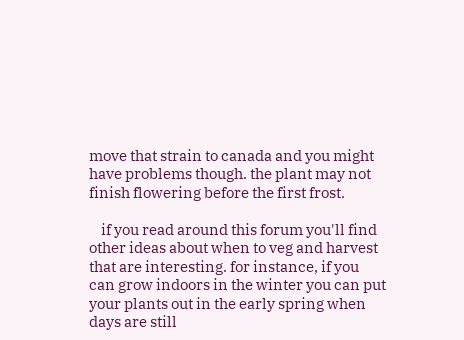move that strain to canada and you might have problems though. the plant may not finish flowering before the first frost.

    if you read around this forum you'll find other ideas about when to veg and harvest that are interesting. for instance, if you can grow indoors in the winter you can put your plants out in the early spring when days are still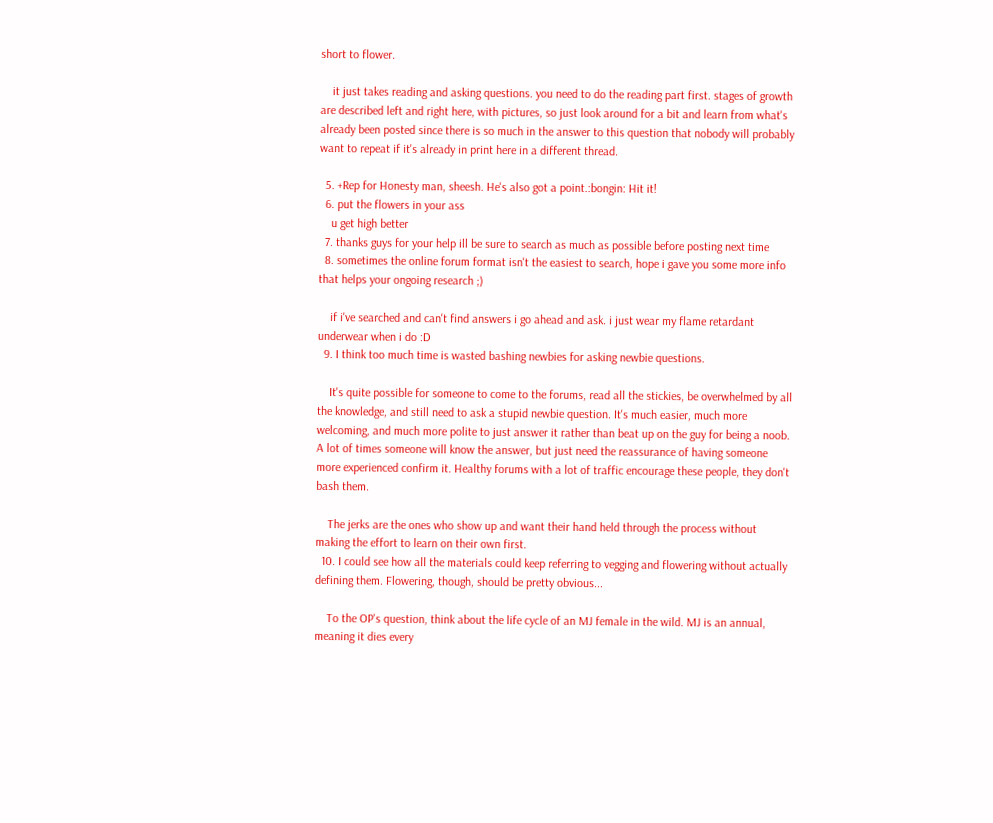short to flower.

    it just takes reading and asking questions. you need to do the reading part first. stages of growth are described left and right here, with pictures, so just look around for a bit and learn from what's already been posted since there is so much in the answer to this question that nobody will probably want to repeat if it's already in print here in a different thread.

  5. +Rep for Honesty man, sheesh. He's also got a point.:bongin: Hit it!
  6. put the flowers in your ass
    u get high better
  7. thanks guys for your help ill be sure to search as much as possible before posting next time
  8. sometimes the online forum format isn't the easiest to search, hope i gave you some more info that helps your ongoing research ;)

    if i've searched and can't find answers i go ahead and ask. i just wear my flame retardant underwear when i do :D
  9. I think too much time is wasted bashing newbies for asking newbie questions.

    It's quite possible for someone to come to the forums, read all the stickies, be overwhelmed by all the knowledge, and still need to ask a stupid newbie question. It's much easier, much more welcoming, and much more polite to just answer it rather than beat up on the guy for being a noob. A lot of times someone will know the answer, but just need the reassurance of having someone more experienced confirm it. Healthy forums with a lot of traffic encourage these people, they don't bash them.

    The jerks are the ones who show up and want their hand held through the process without making the effort to learn on their own first.
  10. I could see how all the materials could keep referring to vegging and flowering without actually defining them. Flowering, though, should be pretty obvious...

    To the OP's question, think about the life cycle of an MJ female in the wild. MJ is an annual, meaning it dies every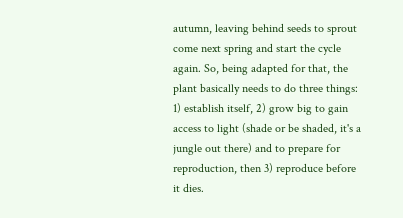autumn, leaving behind seeds to sprout come next spring and start the cycle again. So, being adapted for that, the plant basically needs to do three things: 1) establish itself, 2) grow big to gain access to light (shade or be shaded, it's a jungle out there) and to prepare for reproduction, then 3) reproduce before it dies.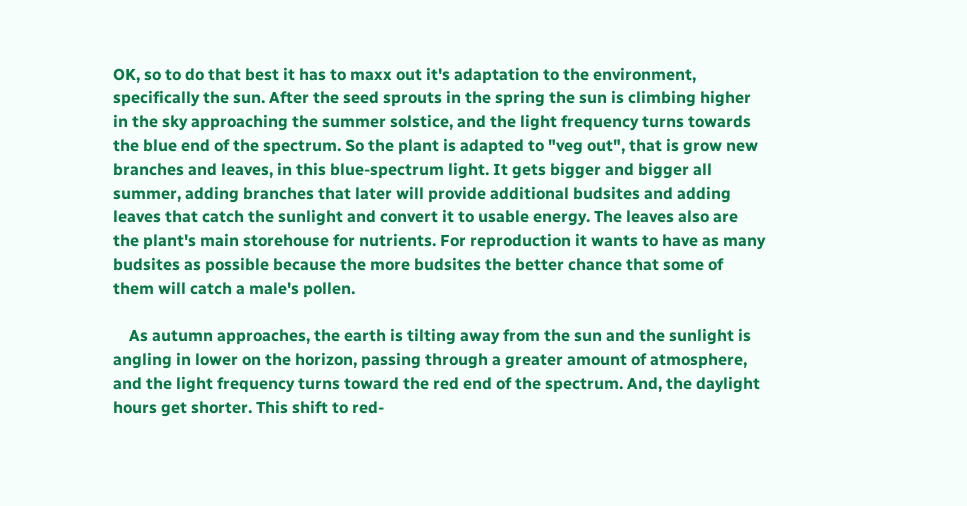OK, so to do that best it has to maxx out it's adaptation to the environment, specifically the sun. After the seed sprouts in the spring the sun is climbing higher in the sky approaching the summer solstice, and the light frequency turns towards the blue end of the spectrum. So the plant is adapted to "veg out", that is grow new branches and leaves, in this blue-spectrum light. It gets bigger and bigger all summer, adding branches that later will provide additional budsites and adding leaves that catch the sunlight and convert it to usable energy. The leaves also are the plant's main storehouse for nutrients. For reproduction it wants to have as many budsites as possible because the more budsites the better chance that some of them will catch a male's pollen.

    As autumn approaches, the earth is tilting away from the sun and the sunlight is angling in lower on the horizon, passing through a greater amount of atmosphere, and the light frequency turns toward the red end of the spectrum. And, the daylight hours get shorter. This shift to red-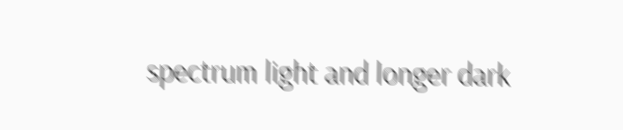spectrum light and longer dark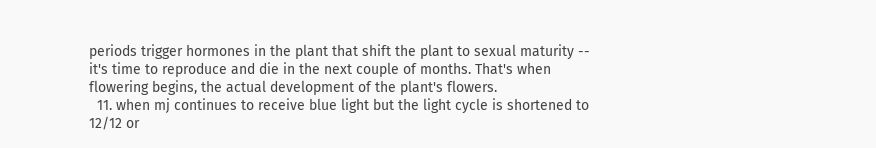periods trigger hormones in the plant that shift the plant to sexual maturity -- it's time to reproduce and die in the next couple of months. That's when flowering begins, the actual development of the plant's flowers.
  11. when mj continues to receive blue light but the light cycle is shortened to 12/12 or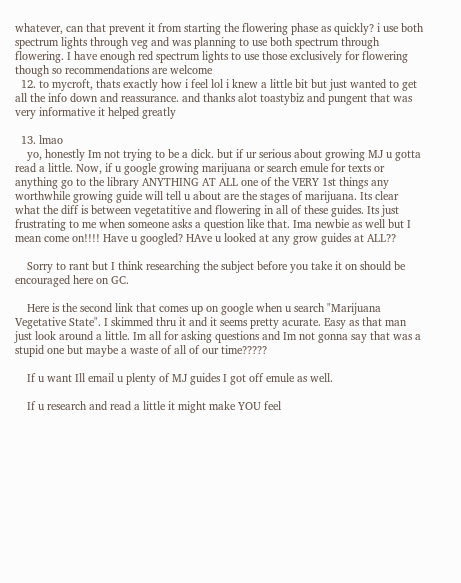whatever, can that prevent it from starting the flowering phase as quickly? i use both spectrum lights through veg and was planning to use both spectrum through flowering. I have enough red spectrum lights to use those exclusively for flowering though so recommendations are welcome
  12. to mycroft, thats exactly how i feel lol i knew a little bit but just wanted to get all the info down and reassurance. and thanks alot toastybiz and pungent that was very informative it helped greatly

  13. lmao
    yo, honestly Im not trying to be a dick. but if ur serious about growing MJ u gotta read a little. Now, if u google growing marijuana or search emule for texts or anything go to the library ANYTHING AT ALL one of the VERY 1st things any worthwhile growing guide will tell u about are the stages of marijuana. Its clear what the diff is between vegetatitive and flowering in all of these guides. Its just frustrating to me when someone asks a question like that. Ima newbie as well but I mean come on!!!! Have u googled? HAve u looked at any grow guides at ALL??

    Sorry to rant but I think researching the subject before you take it on should be encouraged here on GC.

    Here is the second link that comes up on google when u search "Marijuana Vegetative State". I skimmed thru it and it seems pretty acurate. Easy as that man just look around a little. Im all for asking questions and Im not gonna say that was a stupid one but maybe a waste of all of our time?????

    If u want Ill email u plenty of MJ guides I got off emule as well.

    If u research and read a little it might make YOU feel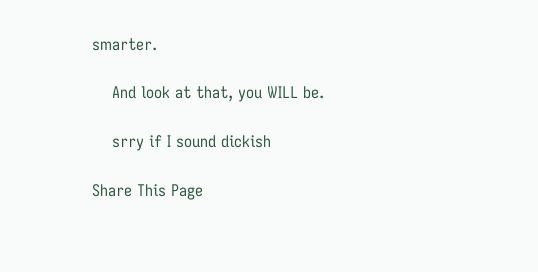smarter.

    And look at that, you WILL be.

    srry if I sound dickish

Share This Page